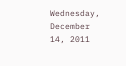Wednesday, December 14, 2011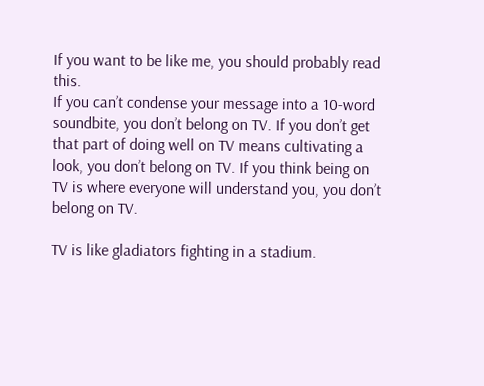If you want to be like me, you should probably read this.
If you can’t condense your message into a 10-word soundbite, you don’t belong on TV. If you don’t get that part of doing well on TV means cultivating a look, you don’t belong on TV. If you think being on TV is where everyone will understand you, you don’t belong on TV.

TV is like gladiators fighting in a stadium.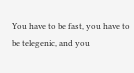You have to be fast, you have to be telegenic, and you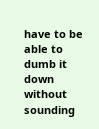have to be able to dumb it down without sounding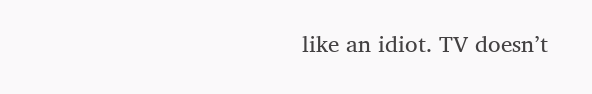like an idiot. TV doesn’t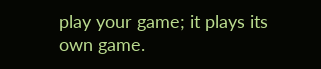play your game; it plays its own game.